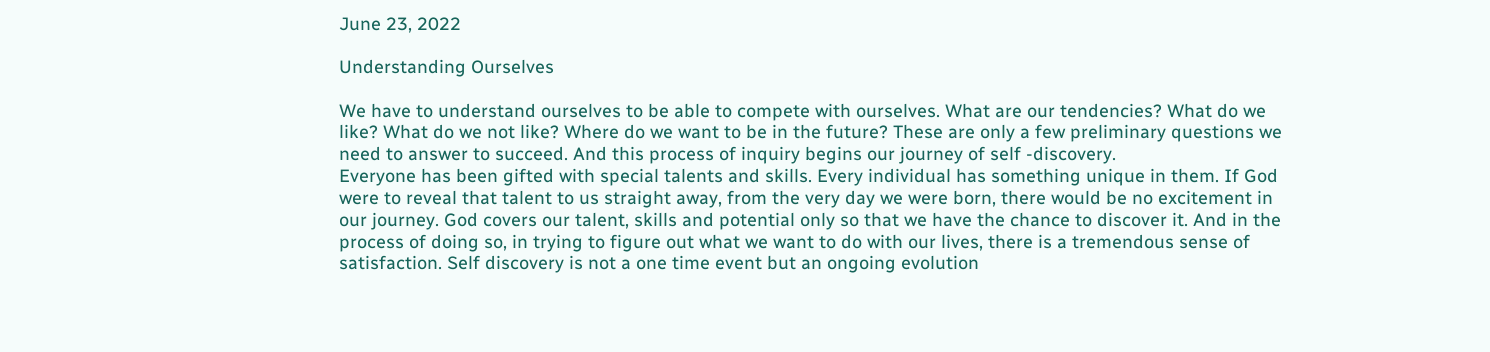June 23, 2022

Understanding Ourselves

We have to understand ourselves to be able to compete with ourselves. What are our tendencies? What do we like? What do we not like? Where do we want to be in the future? These are only a few preliminary questions we need to answer to succeed. And this process of inquiry begins our journey of self -discovery.
Everyone has been gifted with special talents and skills. Every individual has something unique in them. If God were to reveal that talent to us straight away, from the very day we were born, there would be no excitement in our journey. God covers our talent, skills and potential only so that we have the chance to discover it. And in the process of doing so, in trying to figure out what we want to do with our lives, there is a tremendous sense of satisfaction. Self discovery is not a one time event but an ongoing evolution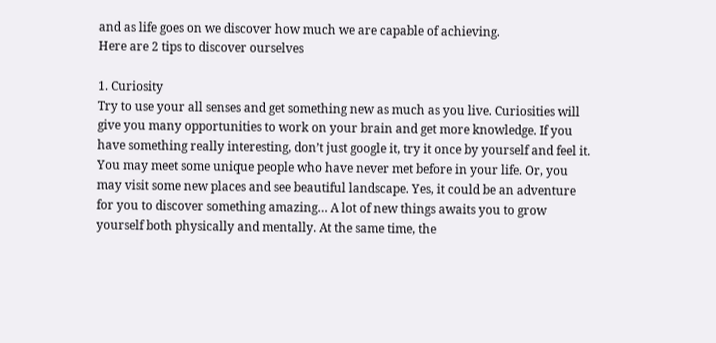and as life goes on we discover how much we are capable of achieving.
Here are 2 tips to discover ourselves

1. Curiosity
Try to use your all senses and get something new as much as you live. Curiosities will give you many opportunities to work on your brain and get more knowledge. If you have something really interesting, don’t just google it, try it once by yourself and feel it. You may meet some unique people who have never met before in your life. Or, you may visit some new places and see beautiful landscape. Yes, it could be an adventure for you to discover something amazing… A lot of new things awaits you to grow yourself both physically and mentally. At the same time, the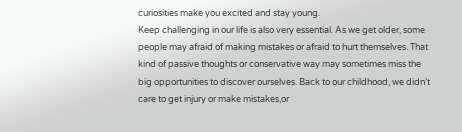curiosities make you excited and stay young.
Keep challenging in our life is also very essential. As we get older, some people may afraid of making mistakes or afraid to hurt themselves. That kind of passive thoughts or conservative way may sometimes miss the big opportunities to discover ourselves. Back to our childhood, we didn’t care to get injury or make mistakes,or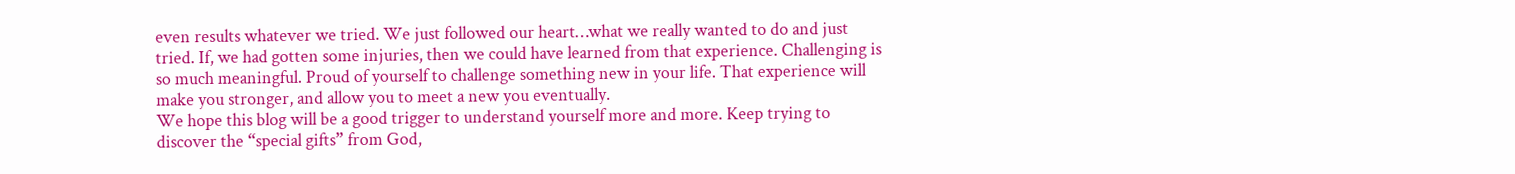even results whatever we tried. We just followed our heart…what we really wanted to do and just tried. If, we had gotten some injuries, then we could have learned from that experience. Challenging is so much meaningful. Proud of yourself to challenge something new in your life. That experience will make you stronger, and allow you to meet a new you eventually.
We hope this blog will be a good trigger to understand yourself more and more. Keep trying to discover the “special gifts” from God,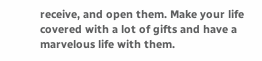receive, and open them. Make your life covered with a lot of gifts and have a marvelous life with them.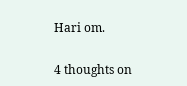Hari om.

4 thoughts on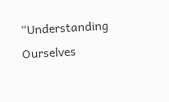“Understanding Ourselves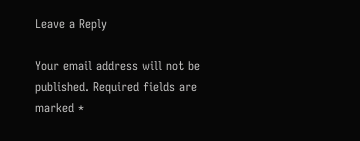Leave a Reply

Your email address will not be published. Required fields are marked *